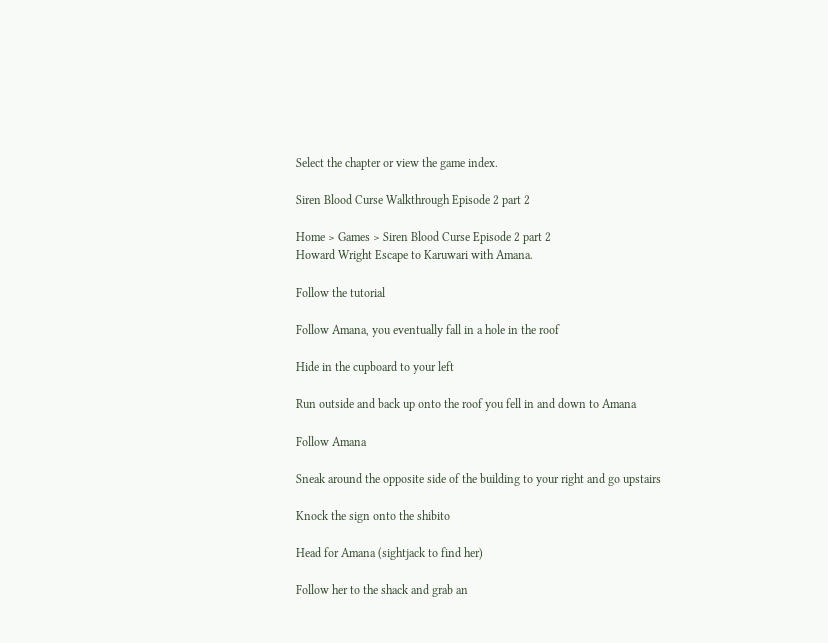Select the chapter or view the game index.

Siren Blood Curse Walkthrough Episode 2 part 2

Home > Games > Siren Blood Curse Episode 2 part 2
Howard Wright Escape to Karuwari with Amana.

Follow the tutorial

Follow Amana, you eventually fall in a hole in the roof

Hide in the cupboard to your left

Run outside and back up onto the roof you fell in and down to Amana

Follow Amana

Sneak around the opposite side of the building to your right and go upstairs

Knock the sign onto the shibito

Head for Amana (sightjack to find her)

Follow her to the shack and grab an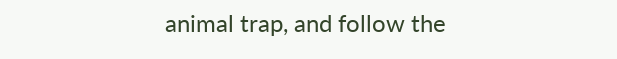animal trap, and follow the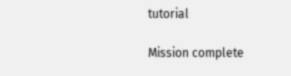tutorial

Mission complete